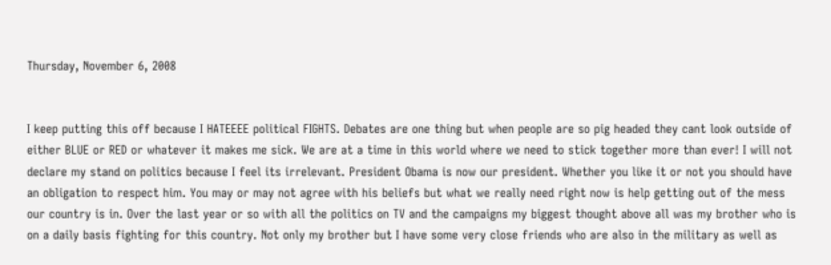Thursday, November 6, 2008


I keep putting this off because I HATEEEE political FIGHTS. Debates are one thing but when people are so pig headed they cant look outside of either BLUE or RED or whatever it makes me sick. We are at a time in this world where we need to stick together more than ever! I will not declare my stand on politics because I feel its irrelevant. President Obama is now our president. Whether you like it or not you should have an obligation to respect him. You may or may not agree with his beliefs but what we really need right now is help getting out of the mess our country is in. Over the last year or so with all the politics on TV and the campaigns my biggest thought above all was my brother who is on a daily basis fighting for this country. Not only my brother but I have some very close friends who are also in the military as well as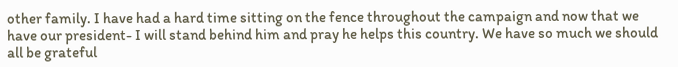other family. I have had a hard time sitting on the fence throughout the campaign and now that we have our president- I will stand behind him and pray he helps this country. We have so much we should all be grateful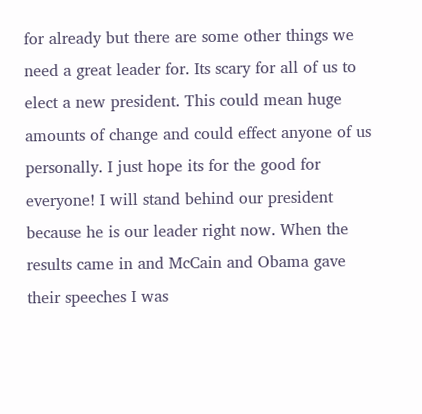for already but there are some other things we need a great leader for. Its scary for all of us to elect a new president. This could mean huge amounts of change and could effect anyone of us personally. I just hope its for the good for everyone! I will stand behind our president because he is our leader right now. When the results came in and McCain and Obama gave their speeches I was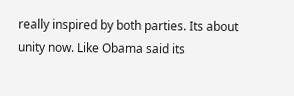really inspired by both parties. Its about unity now. Like Obama said its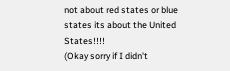not about red states or blue states its about the United States!!!!
(Okay sorry if I didn't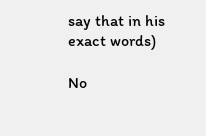say that in his exact words)

No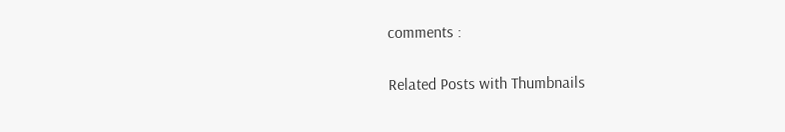comments :


Related Posts with Thumbnails